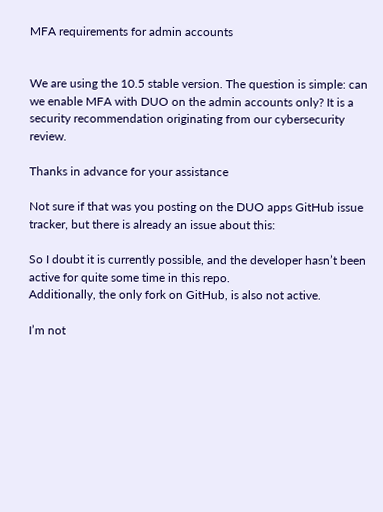MFA requirements for admin accounts


We are using the 10.5 stable version. The question is simple: can we enable MFA with DUO on the admin accounts only? It is a security recommendation originating from our cybersecurity review.

Thanks in advance for your assistance

Not sure if that was you posting on the DUO apps GitHub issue tracker, but there is already an issue about this:

So I doubt it is currently possible, and the developer hasn’t been active for quite some time in this repo.
Additionally, the only fork on GitHub, is also not active.

I’m not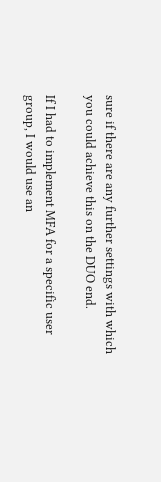sure if there are any further settings with which you could achieve this on the DUO end.

If I had to implement MFA for a specific user group, I would use an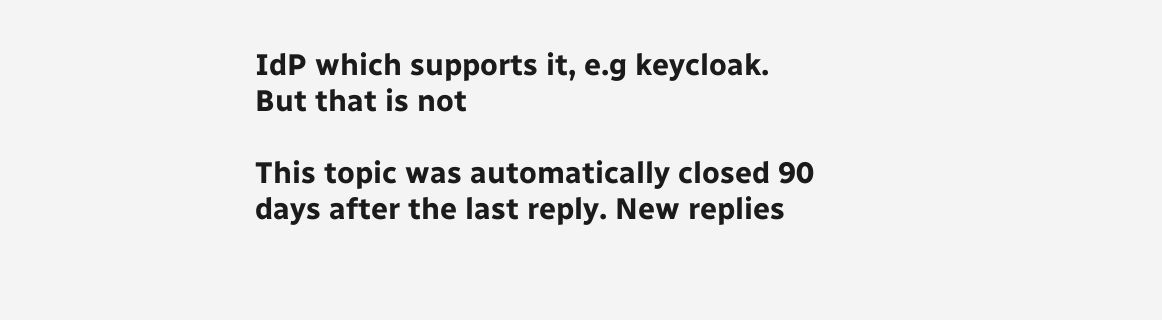IdP which supports it, e.g keycloak.
But that is not

This topic was automatically closed 90 days after the last reply. New replies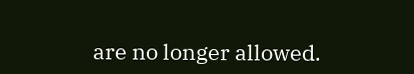are no longer allowed.